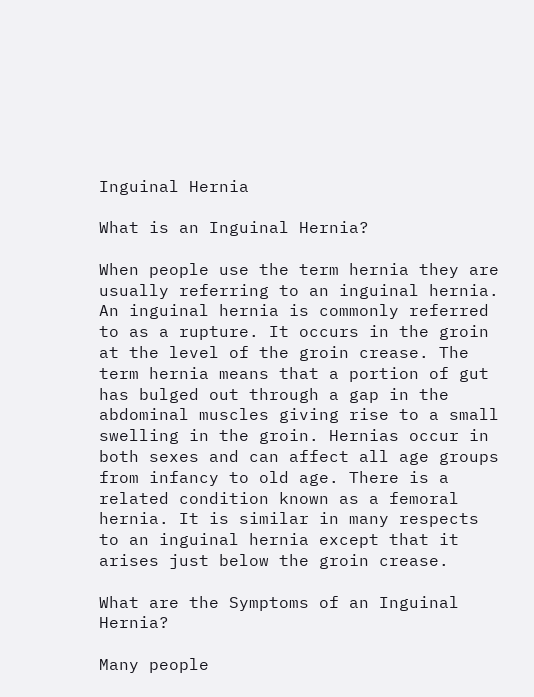Inguinal Hernia

What is an Inguinal Hernia?

When people use the term hernia they are usually referring to an inguinal hernia. An inguinal hernia is commonly referred to as a rupture. It occurs in the groin at the level of the groin crease. The term hernia means that a portion of gut has bulged out through a gap in the abdominal muscles giving rise to a small swelling in the groin. Hernias occur in both sexes and can affect all age groups from infancy to old age. There is a related condition known as a femoral hernia. It is similar in many respects to an inguinal hernia except that it arises just below the groin crease.

What are the Symptoms of an Inguinal Hernia?

Many people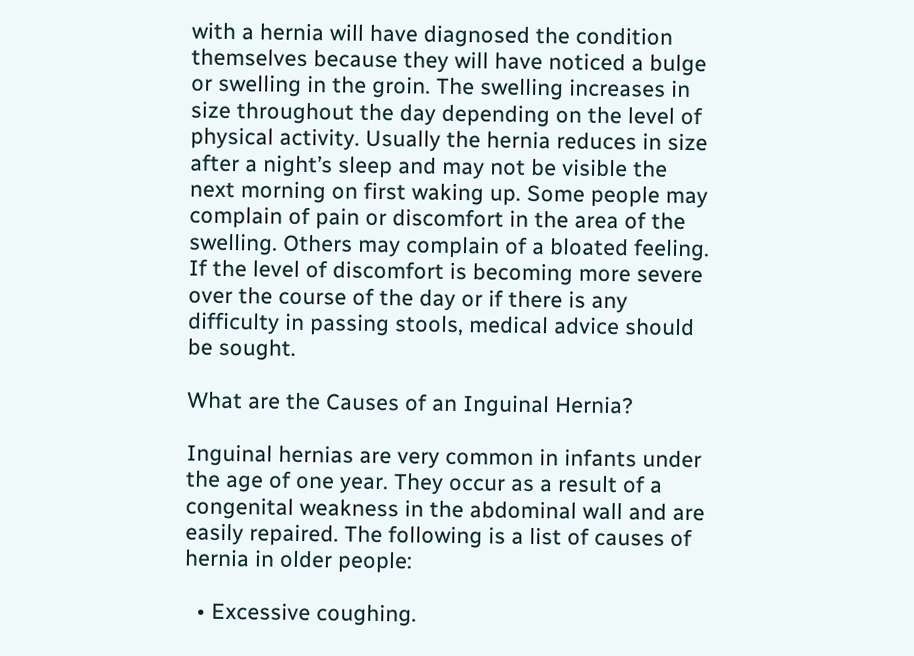with a hernia will have diagnosed the condition themselves because they will have noticed a bulge or swelling in the groin. The swelling increases in size throughout the day depending on the level of physical activity. Usually the hernia reduces in size after a night’s sleep and may not be visible the next morning on first waking up. Some people may complain of pain or discomfort in the area of the swelling. Others may complain of a bloated feeling. If the level of discomfort is becoming more severe over the course of the day or if there is any difficulty in passing stools, medical advice should be sought.

What are the Causes of an Inguinal Hernia?

Inguinal hernias are very common in infants under the age of one year. They occur as a result of a congenital weakness in the abdominal wall and are easily repaired. The following is a list of causes of hernia in older people:

  • Excessive coughing.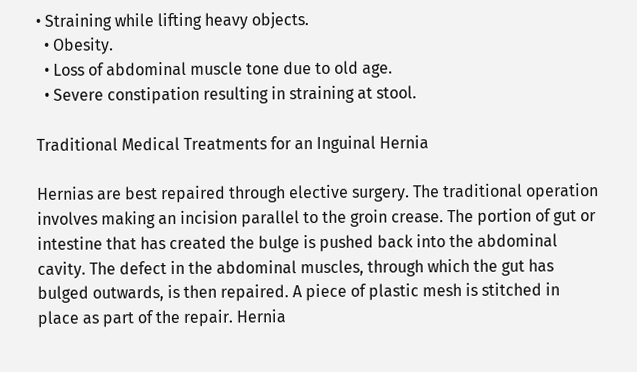• Straining while lifting heavy objects.
  • Obesity.
  • Loss of abdominal muscle tone due to old age.
  • Severe constipation resulting in straining at stool.

Traditional Medical Treatments for an Inguinal Hernia

Hernias are best repaired through elective surgery. The traditional operation involves making an incision parallel to the groin crease. The portion of gut or intestine that has created the bulge is pushed back into the abdominal cavity. The defect in the abdominal muscles, through which the gut has bulged outwards, is then repaired. A piece of plastic mesh is stitched in place as part of the repair. Hernia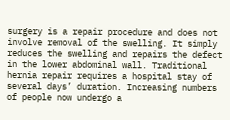surgery is a repair procedure and does not involve removal of the swelling. It simply reduces the swelling and repairs the defect in the lower abdominal wall. Traditional hernia repair requires a hospital stay of several days’ duration. Increasing numbers of people now undergo a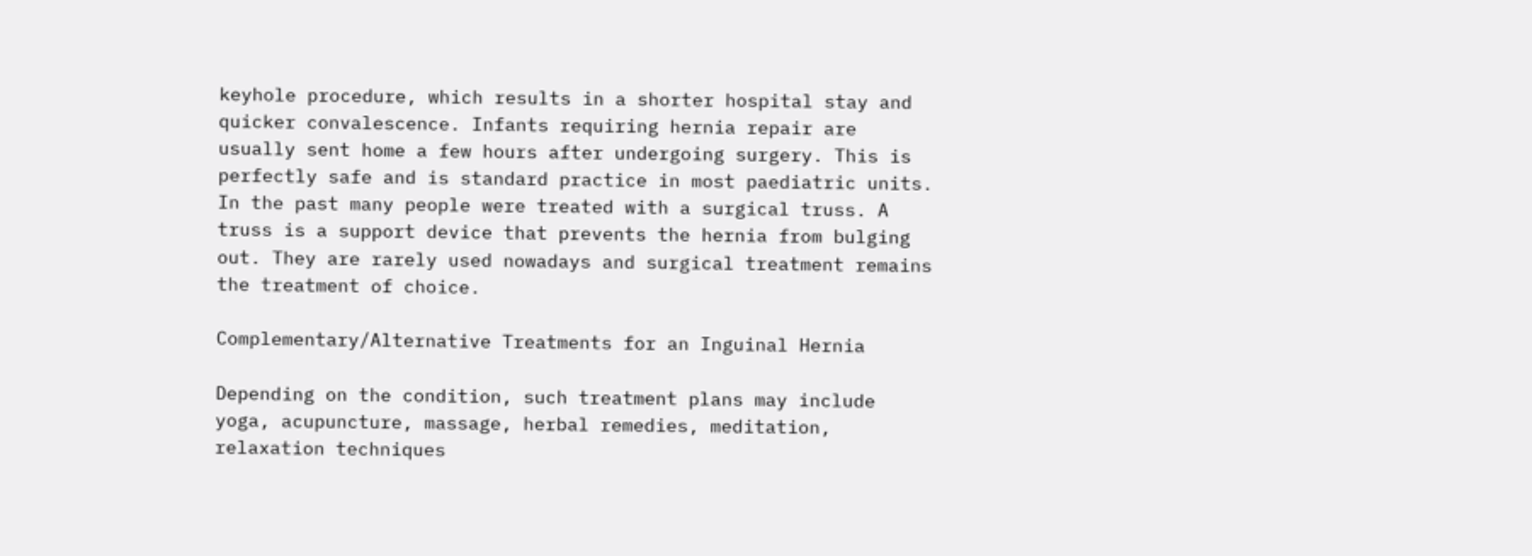keyhole procedure, which results in a shorter hospital stay and quicker convalescence. Infants requiring hernia repair are usually sent home a few hours after undergoing surgery. This is perfectly safe and is standard practice in most paediatric units. In the past many people were treated with a surgical truss. A truss is a support device that prevents the hernia from bulging out. They are rarely used nowadays and surgical treatment remains the treatment of choice.

Complementary/Alternative Treatments for an Inguinal Hernia

Depending on the condition, such treatment plans may include yoga, acupuncture, massage, herbal remedies, meditation, relaxation techniques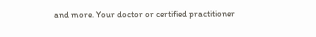and more. Your doctor or certified practitioner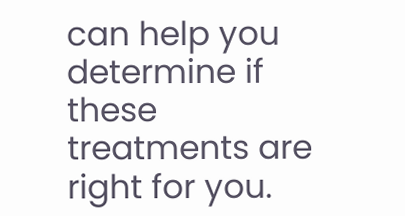can help you determine if these treatments are right for you.